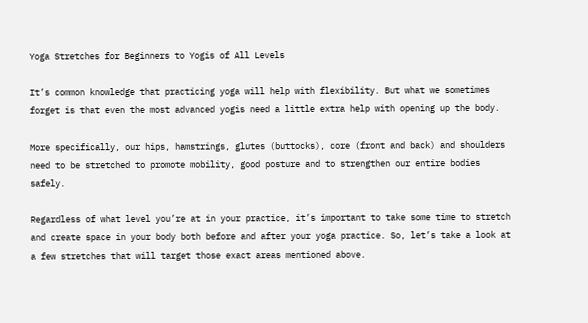Yoga Stretches for Beginners to Yogis of All Levels

It’s common knowledge that practicing yoga will help with flexibility. But what we sometimes forget is that even the most advanced yogis need a little extra help with opening up the body.

More specifically, our hips, hamstrings, glutes (buttocks), core (front and back) and shoulders need to be stretched to promote mobility, good posture and to strengthen our entire bodies safely.

Regardless of what level you’re at in your practice, it’s important to take some time to stretch and create space in your body both before and after your yoga practice. So, let’s take a look at a few stretches that will target those exact areas mentioned above.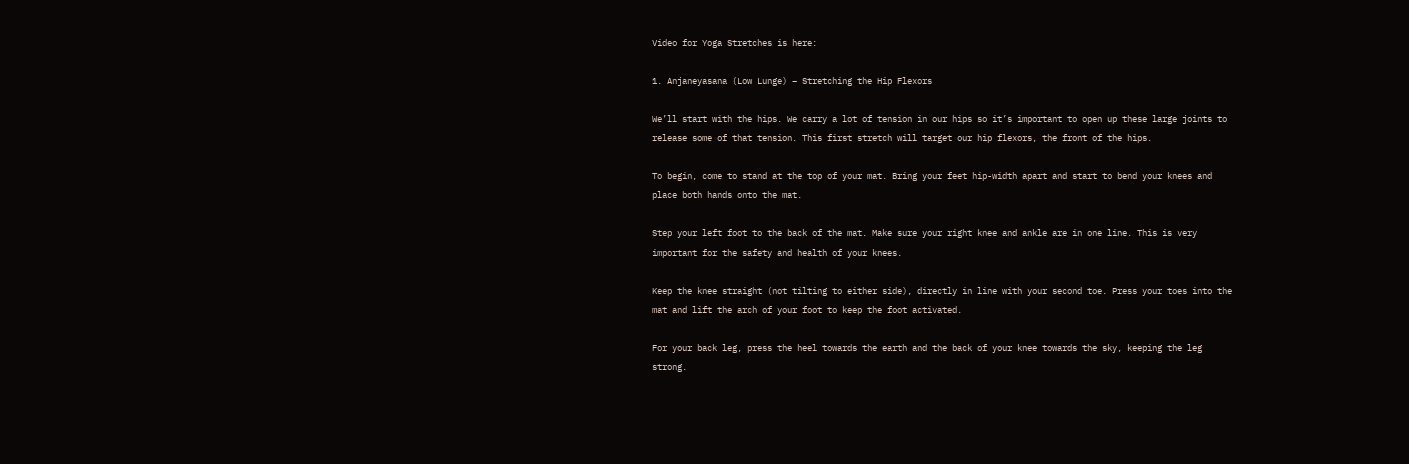Video for Yoga Stretches is here:

1. Anjaneyasana (Low Lunge) – Stretching the Hip Flexors

We’ll start with the hips. We carry a lot of tension in our hips so it’s important to open up these large joints to release some of that tension. This first stretch will target our hip flexors, the front of the hips.

To begin, come to stand at the top of your mat. Bring your feet hip-width apart and start to bend your knees and place both hands onto the mat.

Step your left foot to the back of the mat. Make sure your right knee and ankle are in one line. This is very important for the safety and health of your knees.

Keep the knee straight (not tilting to either side), directly in line with your second toe. Press your toes into the mat and lift the arch of your foot to keep the foot activated.

For your back leg, press the heel towards the earth and the back of your knee towards the sky, keeping the leg strong.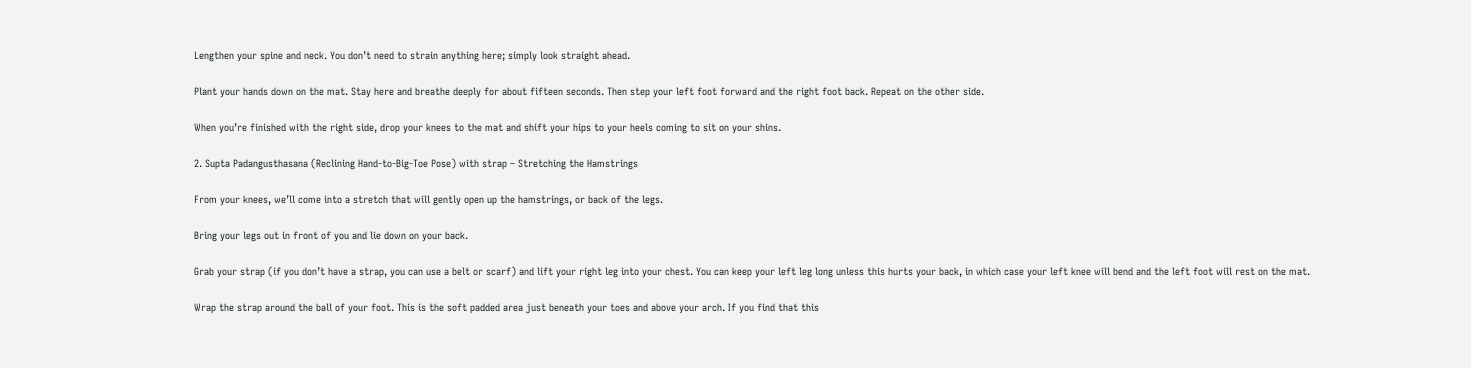Lengthen your spine and neck. You don’t need to strain anything here; simply look straight ahead.

Plant your hands down on the mat. Stay here and breathe deeply for about fifteen seconds. Then step your left foot forward and the right foot back. Repeat on the other side.

When you’re finished with the right side, drop your knees to the mat and shift your hips to your heels coming to sit on your shins.

2. Supta Padangusthasana (Reclining Hand-to-Big-Toe Pose) with strap – Stretching the Hamstrings

From your knees, we’ll come into a stretch that will gently open up the hamstrings, or back of the legs.

Bring your legs out in front of you and lie down on your back.

Grab your strap (if you don’t have a strap, you can use a belt or scarf) and lift your right leg into your chest. You can keep your left leg long unless this hurts your back, in which case your left knee will bend and the left foot will rest on the mat.

Wrap the strap around the ball of your foot. This is the soft padded area just beneath your toes and above your arch. If you find that this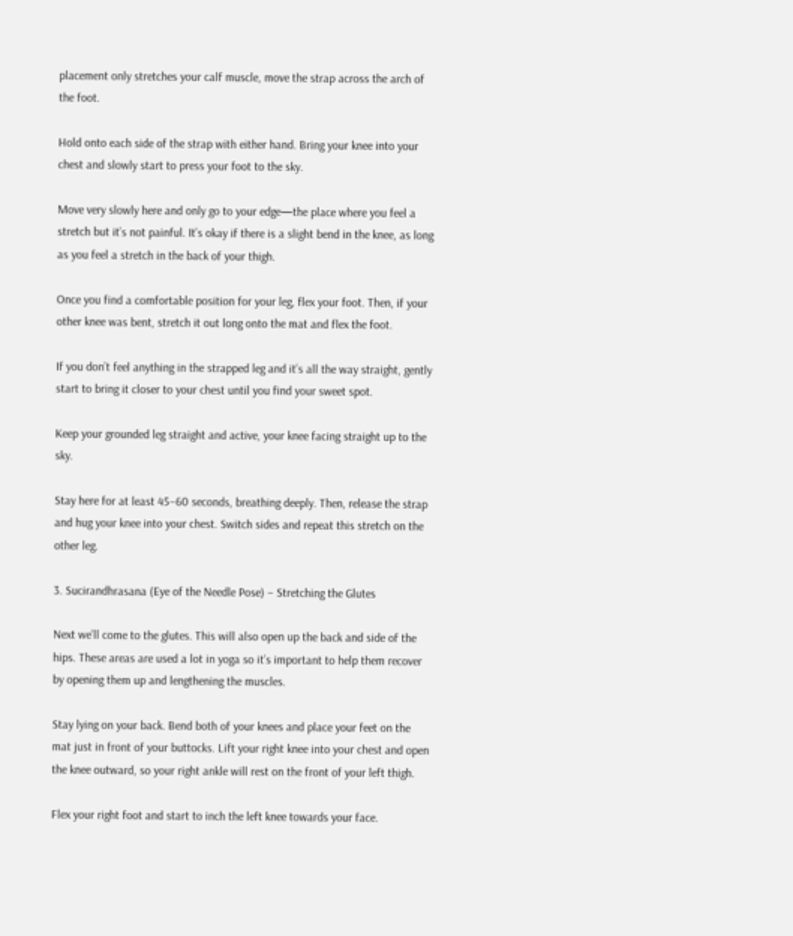placement only stretches your calf muscle, move the strap across the arch of the foot.

Hold onto each side of the strap with either hand. Bring your knee into your chest and slowly start to press your foot to the sky.

Move very slowly here and only go to your edge—the place where you feel a stretch but it’s not painful. It’s okay if there is a slight bend in the knee, as long as you feel a stretch in the back of your thigh.

Once you find a comfortable position for your leg, flex your foot. Then, if your other knee was bent, stretch it out long onto the mat and flex the foot.

If you don’t feel anything in the strapped leg and it’s all the way straight, gently start to bring it closer to your chest until you find your sweet spot.

Keep your grounded leg straight and active, your knee facing straight up to the sky.

Stay here for at least 45–60 seconds, breathing deeply. Then, release the strap and hug your knee into your chest. Switch sides and repeat this stretch on the other leg.

3. Sucirandhrasana (Eye of the Needle Pose) – Stretching the Glutes

Next we’ll come to the glutes. This will also open up the back and side of the hips. These areas are used a lot in yoga so it’s important to help them recover by opening them up and lengthening the muscles.

Stay lying on your back. Bend both of your knees and place your feet on the mat just in front of your buttocks. Lift your right knee into your chest and open the knee outward, so your right ankle will rest on the front of your left thigh.

Flex your right foot and start to inch the left knee towards your face.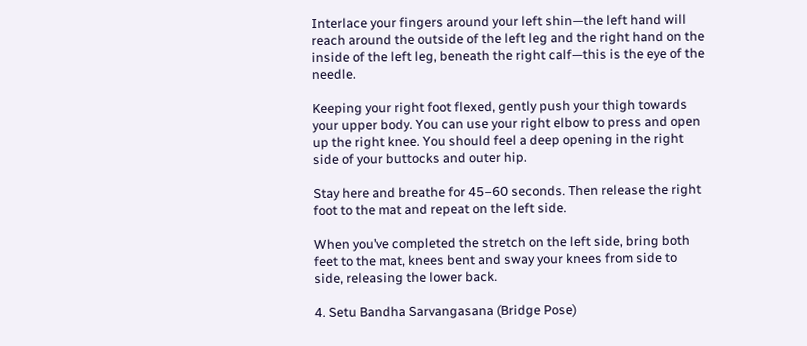Interlace your fingers around your left shin—the left hand will reach around the outside of the left leg and the right hand on the inside of the left leg, beneath the right calf—this is the eye of the needle.

Keeping your right foot flexed, gently push your thigh towards your upper body. You can use your right elbow to press and open up the right knee. You should feel a deep opening in the right side of your buttocks and outer hip.

Stay here and breathe for 45–60 seconds. Then release the right foot to the mat and repeat on the left side.

When you’ve completed the stretch on the left side, bring both feet to the mat, knees bent and sway your knees from side to side, releasing the lower back.

4. Setu Bandha Sarvangasana (Bridge Pose)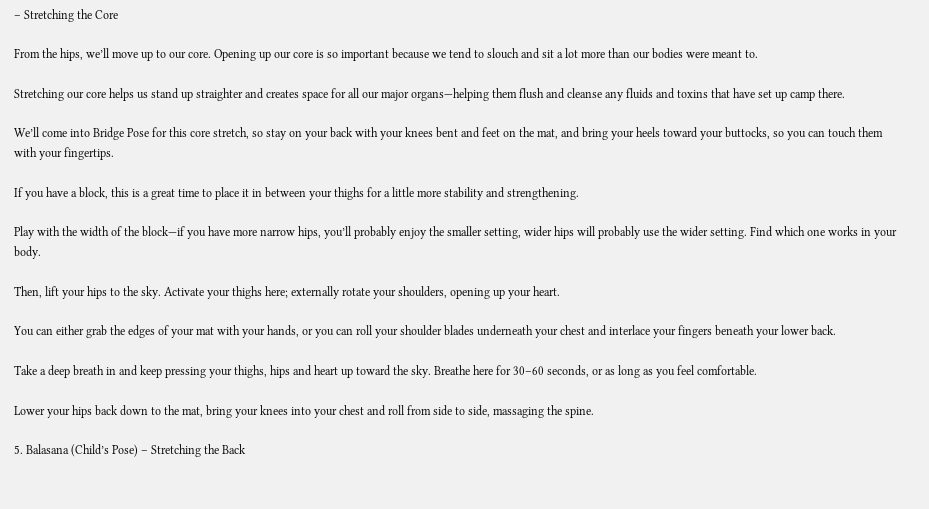– Stretching the Core

From the hips, we’ll move up to our core. Opening up our core is so important because we tend to slouch and sit a lot more than our bodies were meant to.

Stretching our core helps us stand up straighter and creates space for all our major organs—helping them flush and cleanse any fluids and toxins that have set up camp there.

We’ll come into Bridge Pose for this core stretch, so stay on your back with your knees bent and feet on the mat, and bring your heels toward your buttocks, so you can touch them with your fingertips.

If you have a block, this is a great time to place it in between your thighs for a little more stability and strengthening.

Play with the width of the block—if you have more narrow hips, you’ll probably enjoy the smaller setting, wider hips will probably use the wider setting. Find which one works in your body.

Then, lift your hips to the sky. Activate your thighs here; externally rotate your shoulders, opening up your heart.

You can either grab the edges of your mat with your hands, or you can roll your shoulder blades underneath your chest and interlace your fingers beneath your lower back.

Take a deep breath in and keep pressing your thighs, hips and heart up toward the sky. Breathe here for 30–60 seconds, or as long as you feel comfortable.

Lower your hips back down to the mat, bring your knees into your chest and roll from side to side, massaging the spine.

5. Balasana (Child’s Pose) – Stretching the Back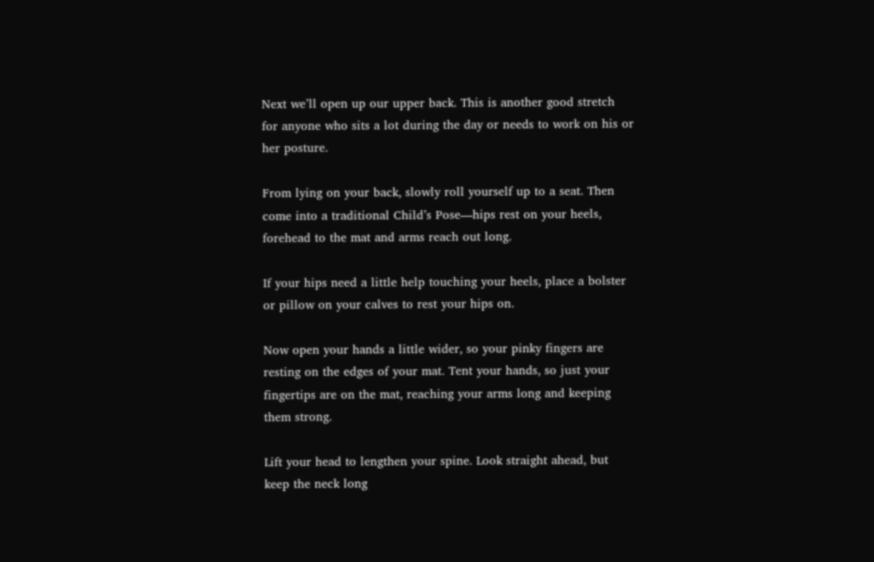Next we’ll open up our upper back. This is another good stretch for anyone who sits a lot during the day or needs to work on his or her posture.

From lying on your back, slowly roll yourself up to a seat. Then come into a traditional Child’s Pose—hips rest on your heels, forehead to the mat and arms reach out long.

If your hips need a little help touching your heels, place a bolster or pillow on your calves to rest your hips on.

Now open your hands a little wider, so your pinky fingers are resting on the edges of your mat. Tent your hands, so just your fingertips are on the mat, reaching your arms long and keeping them strong.

Lift your head to lengthen your spine. Look straight ahead, but keep the neck long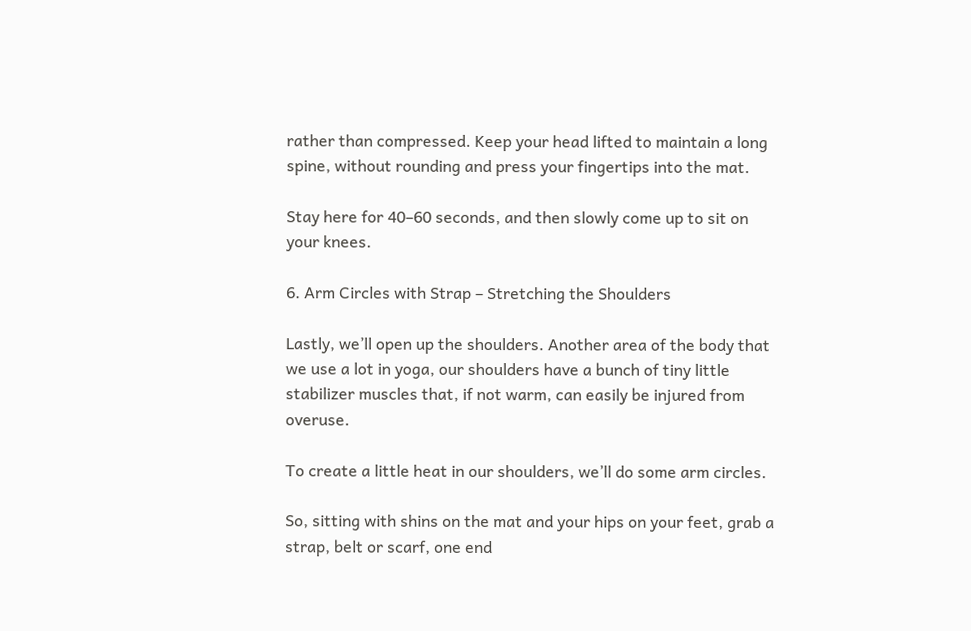rather than compressed. Keep your head lifted to maintain a long spine, without rounding and press your fingertips into the mat.

Stay here for 40–60 seconds, and then slowly come up to sit on your knees.

6. Arm Circles with Strap – Stretching the Shoulders

Lastly, we’ll open up the shoulders. Another area of the body that we use a lot in yoga, our shoulders have a bunch of tiny little stabilizer muscles that, if not warm, can easily be injured from overuse.

To create a little heat in our shoulders, we’ll do some arm circles.

So, sitting with shins on the mat and your hips on your feet, grab a strap, belt or scarf, one end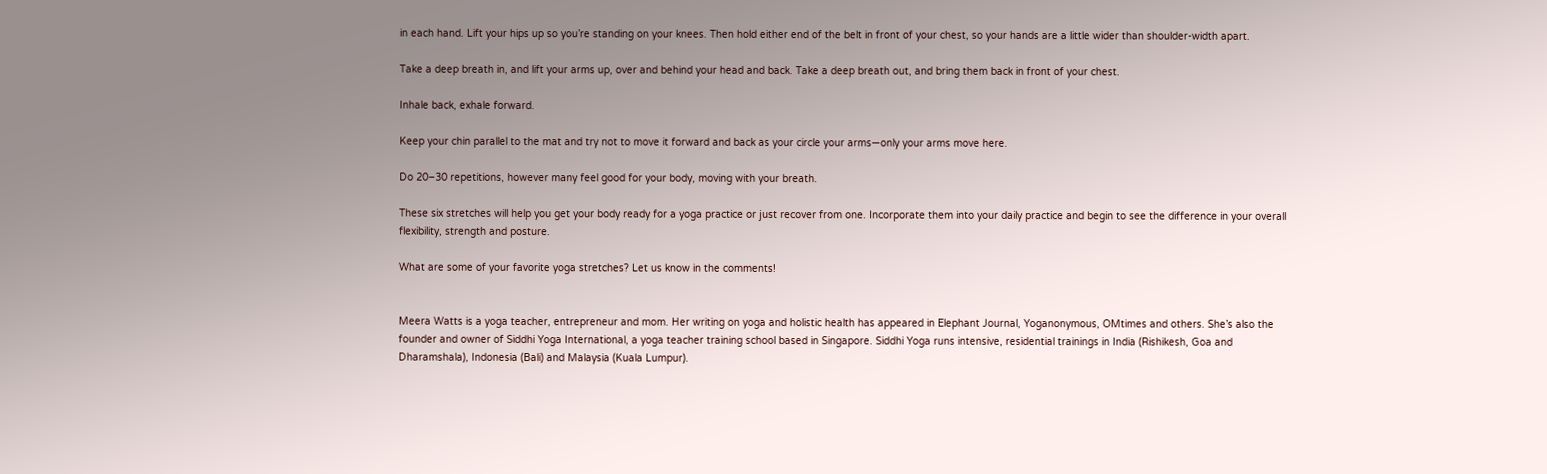in each hand. Lift your hips up so you’re standing on your knees. Then hold either end of the belt in front of your chest, so your hands are a little wider than shoulder-width apart.

Take a deep breath in, and lift your arms up, over and behind your head and back. Take a deep breath out, and bring them back in front of your chest.

Inhale back, exhale forward.

Keep your chin parallel to the mat and try not to move it forward and back as your circle your arms—only your arms move here.

Do 20–30 repetitions, however many feel good for your body, moving with your breath.

These six stretches will help you get your body ready for a yoga practice or just recover from one. Incorporate them into your daily practice and begin to see the difference in your overall flexibility, strength and posture.

What are some of your favorite yoga stretches? Let us know in the comments!


Meera Watts is a yoga teacher, entrepreneur and mom. Her writing on yoga and holistic health has appeared in Elephant Journal, Yoganonymous, OMtimes and others. She’s also the founder and owner of Siddhi Yoga International, a yoga teacher training school based in Singapore. Siddhi Yoga runs intensive, residential trainings in India (Rishikesh, Goa and Dharamshala), Indonesia (Bali) and Malaysia (Kuala Lumpur).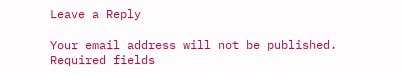Leave a Reply

Your email address will not be published. Required fields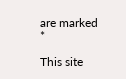are marked *

This site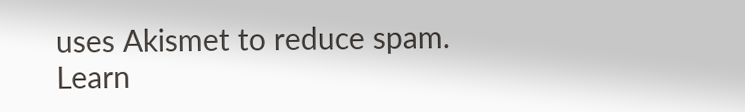uses Akismet to reduce spam. Learn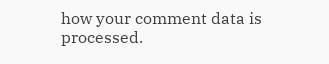how your comment data is processed.